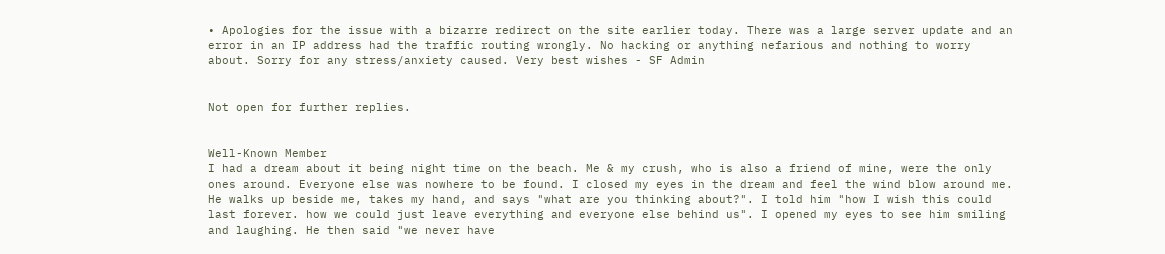• Apologies for the issue with a bizarre redirect on the site earlier today. There was a large server update and an error in an IP address had the traffic routing wrongly. No hacking or anything nefarious and nothing to worry about. Sorry for any stress/anxiety caused. Very best wishes - SF Admin


Not open for further replies.


Well-Known Member
I had a dream about it being night time on the beach. Me & my crush, who is also a friend of mine, were the only ones around. Everyone else was nowhere to be found. I closed my eyes in the dream and feel the wind blow around me. He walks up beside me, takes my hand, and says "what are you thinking about?". I told him "how I wish this could last forever. how we could just leave everything and everyone else behind us". I opened my eyes to see him smiling and laughing. He then said "we never have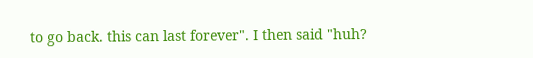to go back. this can last forever". I then said "huh?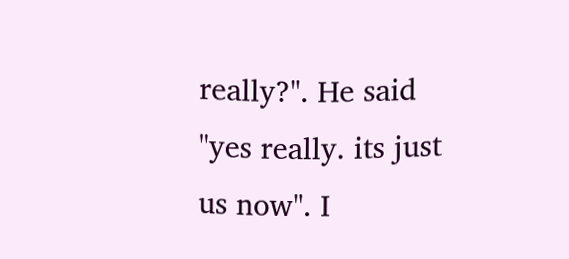really?". He said "yes really. its just us now". I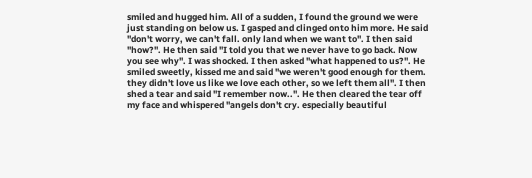smiled and hugged him. All of a sudden, I found the ground we were just standing on below us. I gasped and clinged onto him more. He said "don't worry, we can't fall. only land when we want to". I then said "how?". He then said "I told you that we never have to go back. Now you see why". I was shocked. I then asked "what happened to us?". He smiled sweetly, kissed me and said "we weren't good enough for them. they didn't love us like we love each other, so we left them all". I then shed a tear and said "I remember now..". He then cleared the tear off my face and whispered "angels don't cry. especially beautiful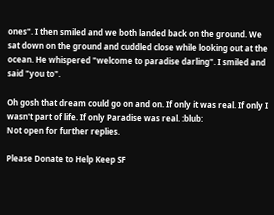ones". I then smiled and we both landed back on the ground. We sat down on the ground and cuddled close while looking out at the ocean. He whispered "welcome to paradise darling". I smiled and said "you to".

Oh gosh that dream could go on and on. If only it was real. If only I wasn't part of life. If only Paradise was real. :blub:
Not open for further replies.

Please Donate to Help Keep SF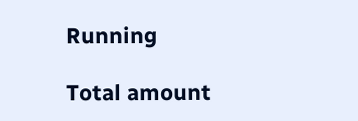Running

Total amount